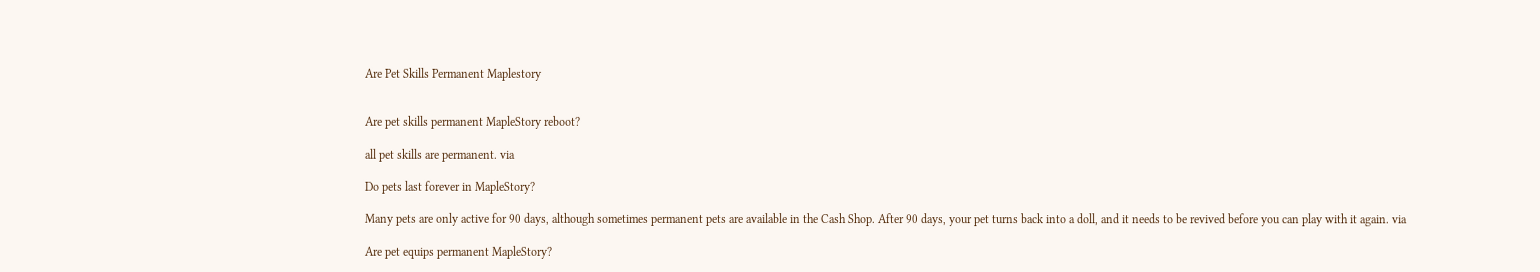Are Pet Skills Permanent Maplestory


Are pet skills permanent MapleStory reboot?

all pet skills are permanent. via

Do pets last forever in MapleStory?

Many pets are only active for 90 days, although sometimes permanent pets are available in the Cash Shop. After 90 days, your pet turns back into a doll, and it needs to be revived before you can play with it again. via

Are pet equips permanent MapleStory?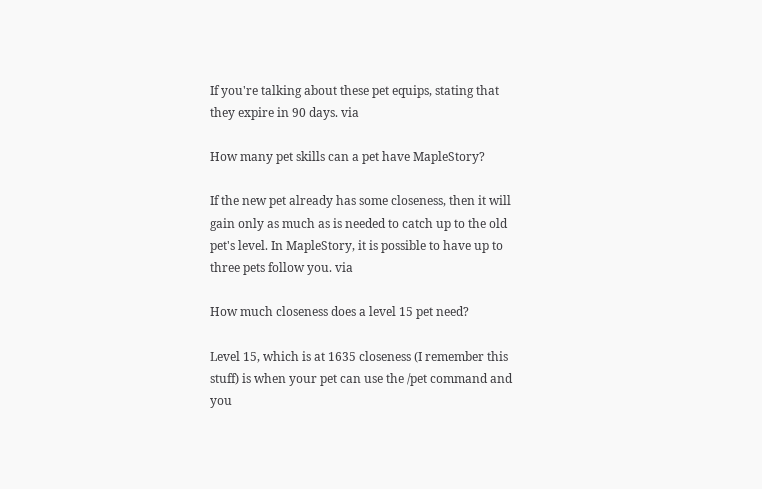If you're talking about these pet equips, stating that they expire in 90 days. via

How many pet skills can a pet have MapleStory?

If the new pet already has some closeness, then it will gain only as much as is needed to catch up to the old pet's level. In MapleStory, it is possible to have up to three pets follow you. via

How much closeness does a level 15 pet need?

Level 15, which is at 1635 closeness (I remember this stuff) is when your pet can use the /pet command and you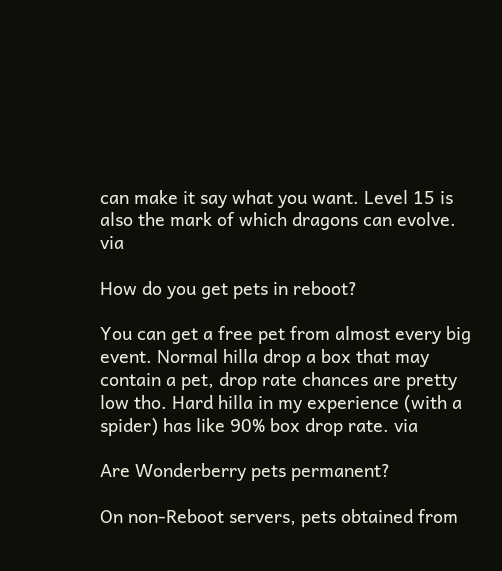can make it say what you want. Level 15 is also the mark of which dragons can evolve. via

How do you get pets in reboot?

You can get a free pet from almost every big event. Normal hilla drop a box that may contain a pet, drop rate chances are pretty low tho. Hard hilla in my experience (with a spider) has like 90% box drop rate. via

Are Wonderberry pets permanent?

On non-Reboot servers, pets obtained from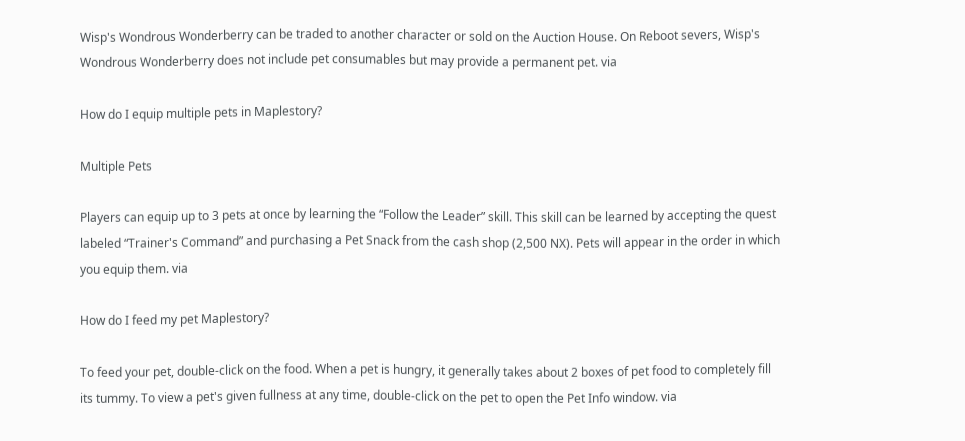Wisp's Wondrous Wonderberry can be traded to another character or sold on the Auction House. On Reboot severs, Wisp's Wondrous Wonderberry does not include pet consumables but may provide a permanent pet. via

How do I equip multiple pets in Maplestory?

Multiple Pets

Players can equip up to 3 pets at once by learning the “Follow the Leader” skill. This skill can be learned by accepting the quest labeled “Trainer's Command” and purchasing a Pet Snack from the cash shop (2,500 NX). Pets will appear in the order in which you equip them. via

How do I feed my pet Maplestory?

To feed your pet, double-click on the food. When a pet is hungry, it generally takes about 2 boxes of pet food to completely fill its tummy. To view a pet's given fullness at any time, double-click on the pet to open the Pet Info window. via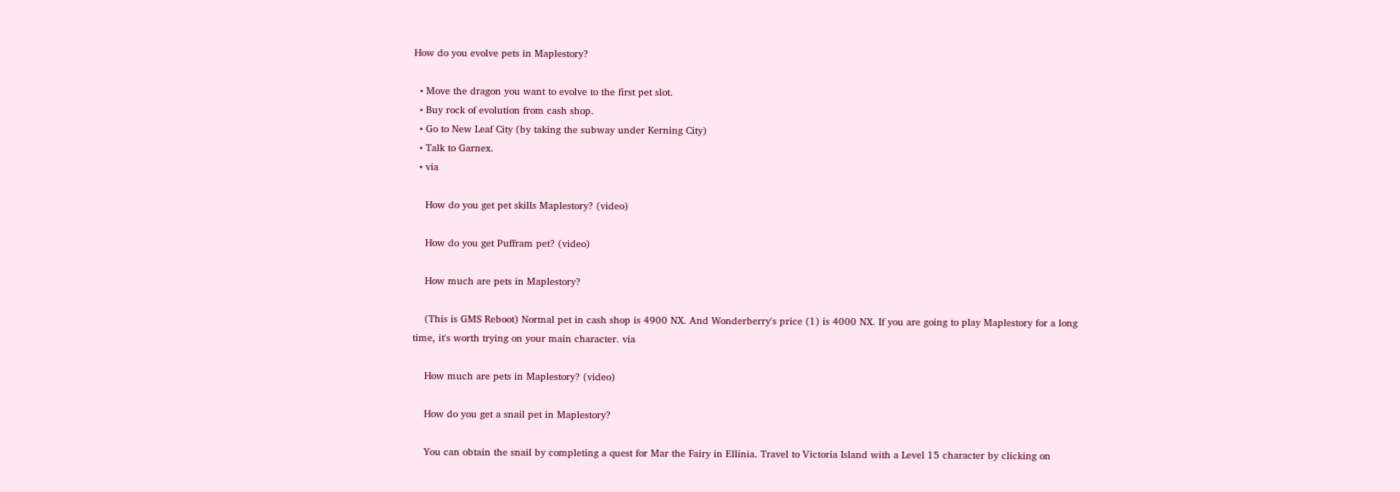How do you evolve pets in Maplestory?

  • Move the dragon you want to evolve to the first pet slot.
  • Buy rock of evolution from cash shop.
  • Go to New Leaf City (by taking the subway under Kerning City)
  • Talk to Garnex.
  • via

    How do you get pet skills Maplestory? (video)

    How do you get Puffram pet? (video)

    How much are pets in Maplestory?

    (This is GMS Reboot) Normal pet in cash shop is 4900 NX. And Wonderberry's price (1) is 4000 NX. If you are going to play Maplestory for a long time, it's worth trying on your main character. via

    How much are pets in Maplestory? (video)

    How do you get a snail pet in Maplestory?

    You can obtain the snail by completing a quest for Mar the Fairy in Ellinia. Travel to Victoria Island with a Level 15 character by clicking on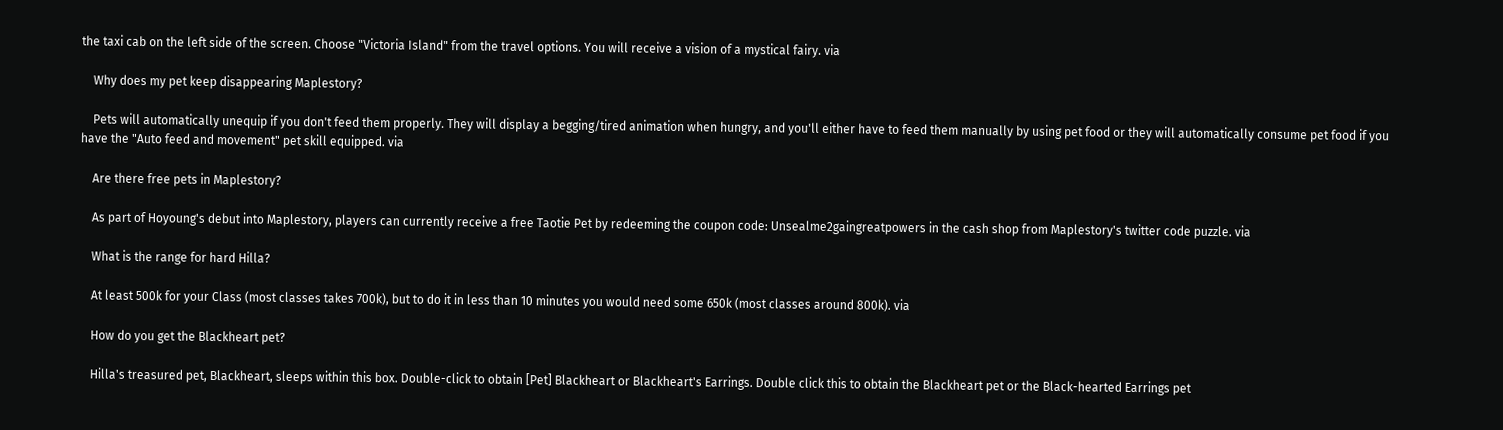the taxi cab on the left side of the screen. Choose "Victoria Island" from the travel options. You will receive a vision of a mystical fairy. via

    Why does my pet keep disappearing Maplestory?

    Pets will automatically unequip if you don't feed them properly. They will display a begging/tired animation when hungry, and you'll either have to feed them manually by using pet food or they will automatically consume pet food if you have the "Auto feed and movement" pet skill equipped. via

    Are there free pets in Maplestory?

    As part of Hoyoung's debut into Maplestory, players can currently receive a free Taotie Pet by redeeming the coupon code: Unsealme2gaingreatpowers in the cash shop from Maplestory's twitter code puzzle. via

    What is the range for hard Hilla?

    At least 500k for your Class (most classes takes 700k), but to do it in less than 10 minutes you would need some 650k (most classes around 800k). via

    How do you get the Blackheart pet?

    Hilla's treasured pet, Blackheart, sleeps within this box. Double-click to obtain [Pet] Blackheart or Blackheart's Earrings. Double click this to obtain the Blackheart pet or the Black-hearted Earrings pet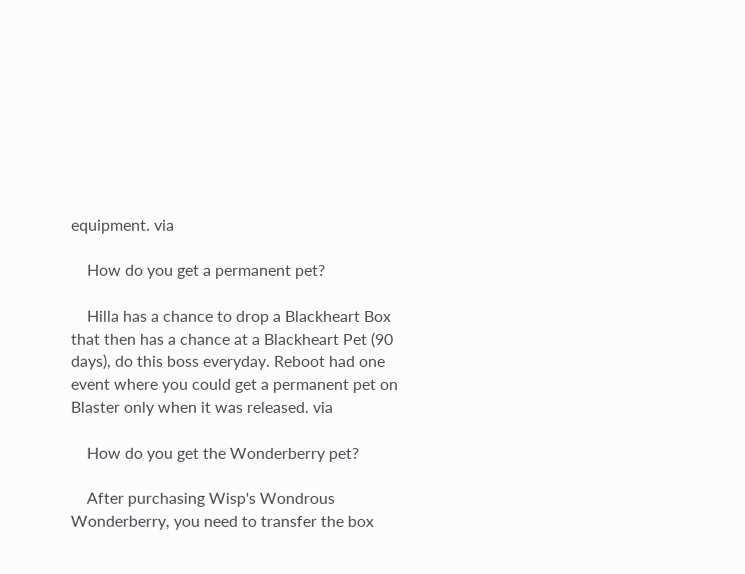equipment. via

    How do you get a permanent pet?

    Hilla has a chance to drop a Blackheart Box that then has a chance at a Blackheart Pet (90 days), do this boss everyday. Reboot had one event where you could get a permanent pet on Blaster only when it was released. via

    How do you get the Wonderberry pet?

    After purchasing Wisp's Wondrous Wonderberry, you need to transfer the box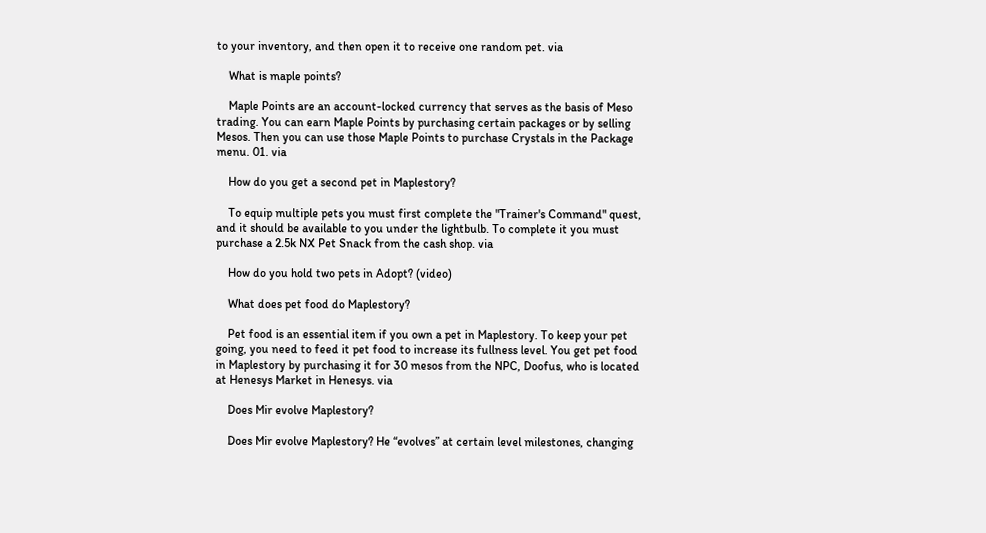to your inventory, and then open it to receive one random pet. via

    What is maple points?

    Maple Points are an account-locked currency that serves as the basis of Meso trading. You can earn Maple Points by purchasing certain packages or by selling Mesos. Then you can use those Maple Points to purchase Crystals in the Package menu. 01. via

    How do you get a second pet in Maplestory?

    To equip multiple pets you must first complete the "Trainer's Command" quest, and it should be available to you under the lightbulb. To complete it you must purchase a 2.5k NX Pet Snack from the cash shop. via

    How do you hold two pets in Adopt? (video)

    What does pet food do Maplestory?

    Pet food is an essential item if you own a pet in Maplestory. To keep your pet going, you need to feed it pet food to increase its fullness level. You get pet food in Maplestory by purchasing it for 30 mesos from the NPC, Doofus, who is located at Henesys Market in Henesys. via

    Does Mir evolve Maplestory?

    Does Mir evolve Maplestory? He “evolves” at certain level milestones, changing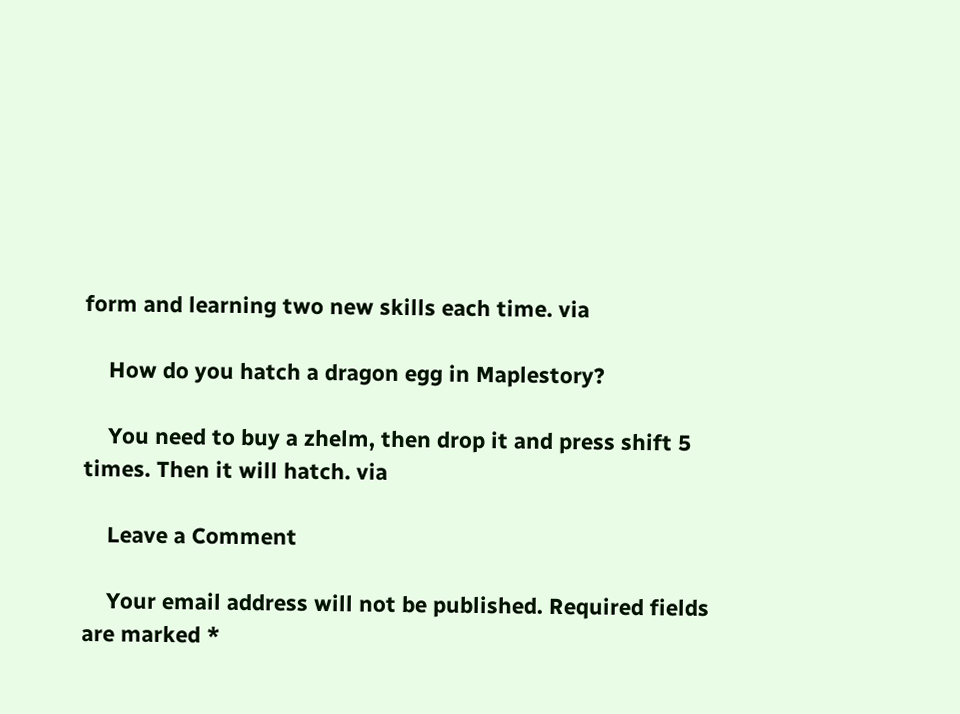form and learning two new skills each time. via

    How do you hatch a dragon egg in Maplestory?

    You need to buy a zhelm, then drop it and press shift 5 times. Then it will hatch. via

    Leave a Comment

    Your email address will not be published. Required fields are marked *